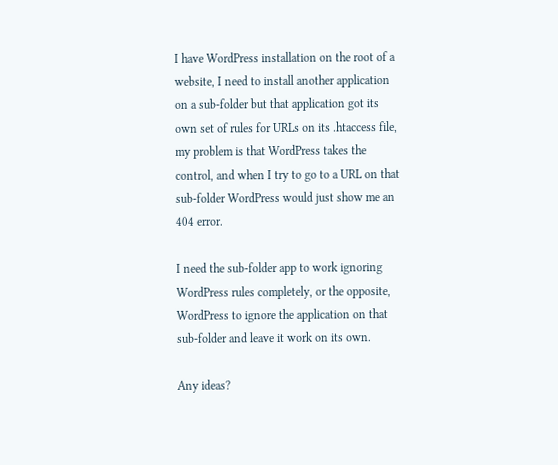I have WordPress installation on the root of a website, I need to install another application on a sub-folder but that application got its own set of rules for URLs on its .htaccess file, my problem is that WordPress takes the control, and when I try to go to a URL on that sub-folder WordPress would just show me an 404 error.

I need the sub-folder app to work ignoring WordPress rules completely, or the opposite, WordPress to ignore the application on that sub-folder and leave it work on its own.

Any ideas?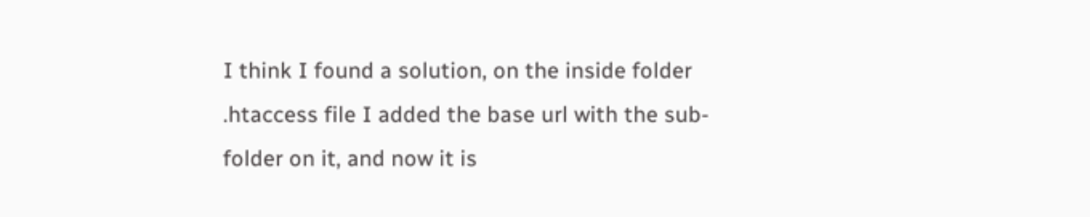I think I found a solution, on the inside folder .htaccess file I added the base url with the sub-folder on it, and now it is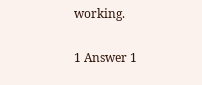working.

1 Answer 1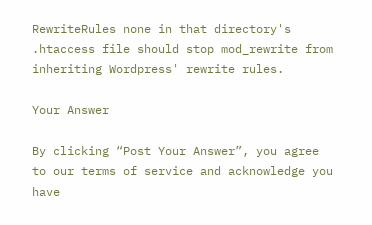RewriteRules none in that directory's .htaccess file should stop mod_rewrite from inheriting Wordpress' rewrite rules.

Your Answer

By clicking “Post Your Answer”, you agree to our terms of service and acknowledge you have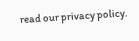read our privacy policy.